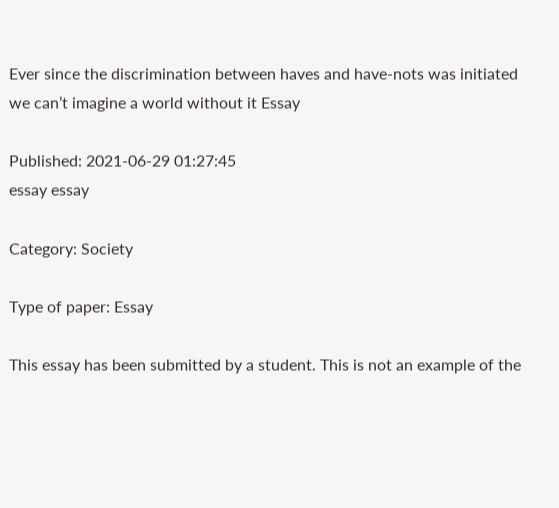Ever since the discrimination between haves and have-nots was initiated we can’t imagine a world without it Essay

Published: 2021-06-29 01:27:45
essay essay

Category: Society

Type of paper: Essay

This essay has been submitted by a student. This is not an example of the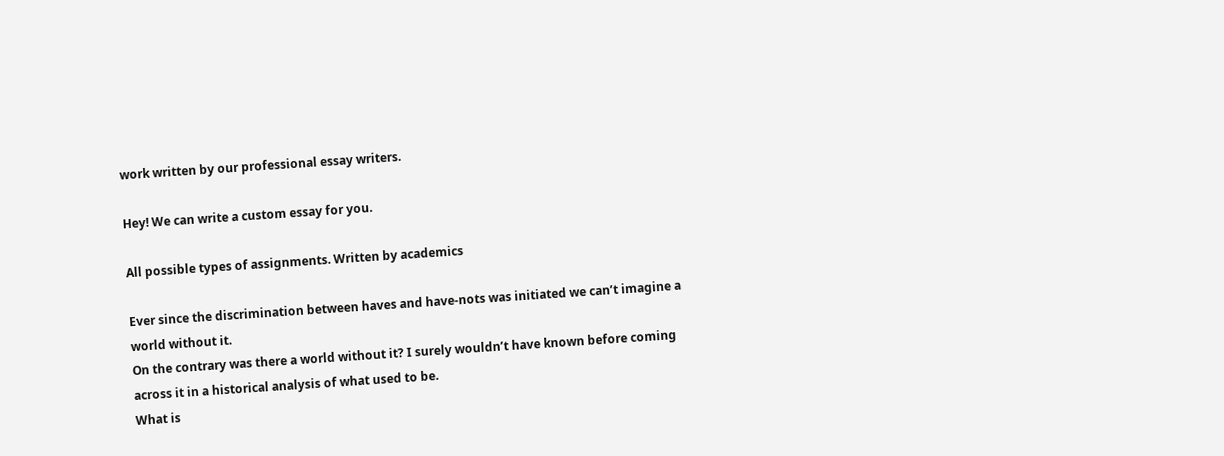work written by our professional essay writers.

Hey! We can write a custom essay for you.

All possible types of assignments. Written by academics

Ever since the discrimination between haves and have-nots was initiated we can’t imagine a world without it.
On the contrary was there a world without it? I surely wouldn’t have known before coming across it in a historical analysis of what used to be.
What is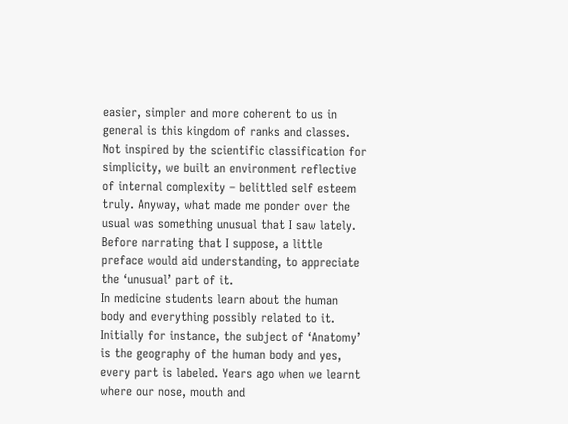easier, simpler and more coherent to us in general is this kingdom of ranks and classes. Not inspired by the scientific classification for simplicity, we built an environment reflective of internal complexity – belittled self esteem truly. Anyway, what made me ponder over the usual was something unusual that I saw lately. Before narrating that I suppose, a little preface would aid understanding, to appreciate the ‘unusual’ part of it.
In medicine students learn about the human body and everything possibly related to it. Initially for instance, the subject of ‘Anatomy’ is the geography of the human body and yes, every part is labeled. Years ago when we learnt where our nose, mouth and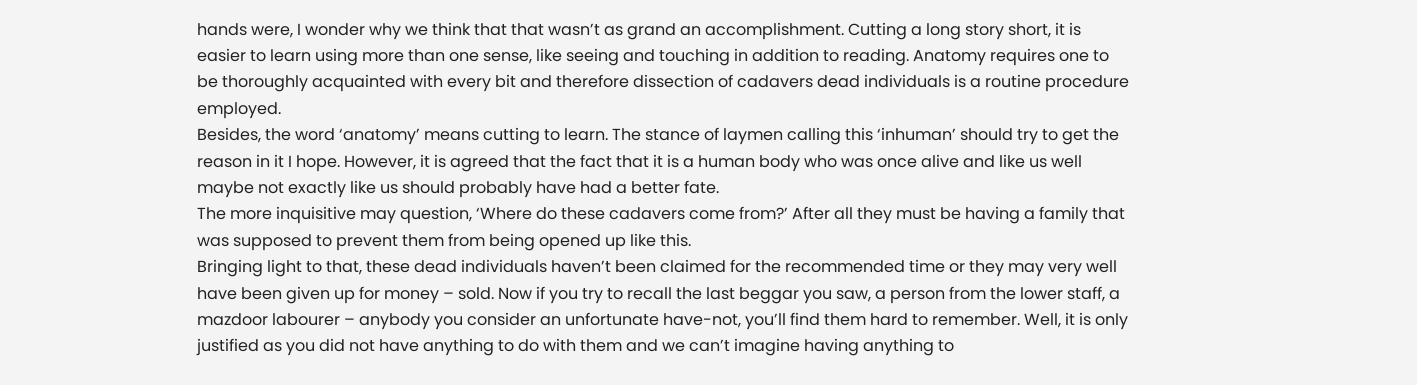hands were, I wonder why we think that that wasn’t as grand an accomplishment. Cutting a long story short, it is easier to learn using more than one sense, like seeing and touching in addition to reading. Anatomy requires one to be thoroughly acquainted with every bit and therefore dissection of cadavers dead individuals is a routine procedure employed.
Besides, the word ‘anatomy’ means cutting to learn. The stance of laymen calling this ‘inhuman’ should try to get the reason in it I hope. However, it is agreed that the fact that it is a human body who was once alive and like us well maybe not exactly like us should probably have had a better fate.
The more inquisitive may question, ‘Where do these cadavers come from?’ After all they must be having a family that was supposed to prevent them from being opened up like this.
Bringing light to that, these dead individuals haven’t been claimed for the recommended time or they may very well have been given up for money – sold. Now if you try to recall the last beggar you saw, a person from the lower staff, a mazdoor labourer – anybody you consider an unfortunate have-not, you’ll find them hard to remember. Well, it is only justified as you did not have anything to do with them and we can’t imagine having anything to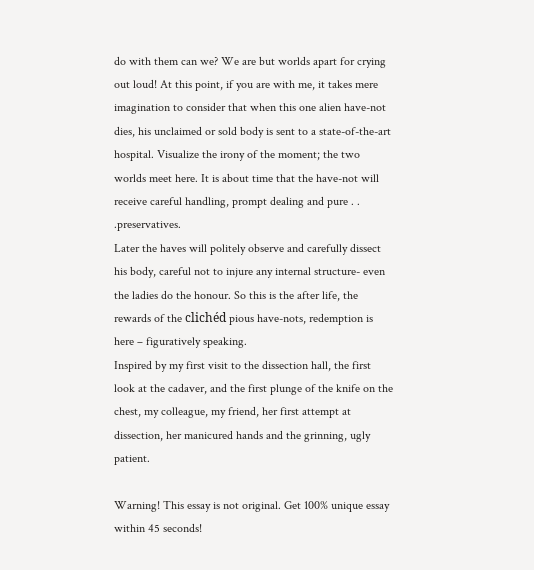do with them can we? We are but worlds apart for crying out loud! At this point, if you are with me, it takes mere imagination to consider that when this one alien have-not dies, his unclaimed or sold body is sent to a state-of-the-art hospital. Visualize the irony of the moment; the two worlds meet here. It is about time that the have-not will receive careful handling, prompt dealing and pure . . .preservatives.
Later the haves will politely observe and carefully dissect his body, careful not to injure any internal structure- even the ladies do the honour. So this is the after life, the rewards of the clichéd pious have-nots, redemption is here – figuratively speaking.
Inspired by my first visit to the dissection hall, the first look at the cadaver, and the first plunge of the knife on the chest, my colleague, my friend, her first attempt at dissection, her manicured hands and the grinning, ugly patient.

Warning! This essay is not original. Get 100% unique essay within 45 seconds!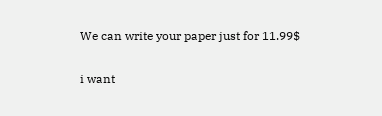We can write your paper just for 11.99$

i want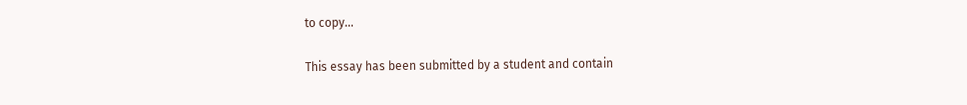to copy...

This essay has been submitted by a student and contain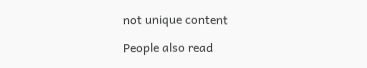not unique content

People also read